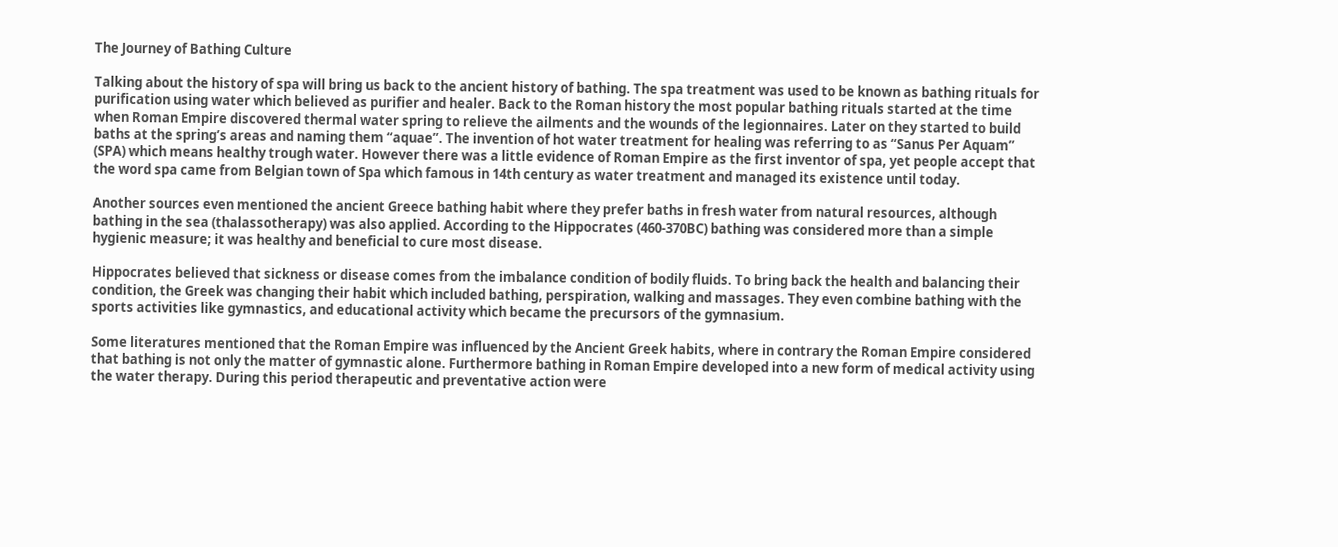The Journey of Bathing Culture

Talking about the history of spa will bring us back to the ancient history of bathing. The spa treatment was used to be known as bathing rituals for purification using water which believed as purifier and healer. Back to the Roman history the most popular bathing rituals started at the time when Roman Empire discovered thermal water spring to relieve the ailments and the wounds of the legionnaires. Later on they started to build baths at the spring’s areas and naming them “aquae”. The invention of hot water treatment for healing was referring to as “Sanus Per Aquam” (SPA) which means healthy trough water. However there was a little evidence of Roman Empire as the first inventor of spa, yet people accept that the word spa came from Belgian town of Spa which famous in 14th century as water treatment and managed its existence until today.

Another sources even mentioned the ancient Greece bathing habit where they prefer baths in fresh water from natural resources, although bathing in the sea (thalassotherapy) was also applied. According to the Hippocrates (460-370BC) bathing was considered more than a simple hygienic measure; it was healthy and beneficial to cure most disease.

Hippocrates believed that sickness or disease comes from the imbalance condition of bodily fluids. To bring back the health and balancing their condition, the Greek was changing their habit which included bathing, perspiration, walking and massages. They even combine bathing with the sports activities like gymnastics, and educational activity which became the precursors of the gymnasium.

Some literatures mentioned that the Roman Empire was influenced by the Ancient Greek habits, where in contrary the Roman Empire considered that bathing is not only the matter of gymnastic alone. Furthermore bathing in Roman Empire developed into a new form of medical activity using the water therapy. During this period therapeutic and preventative action were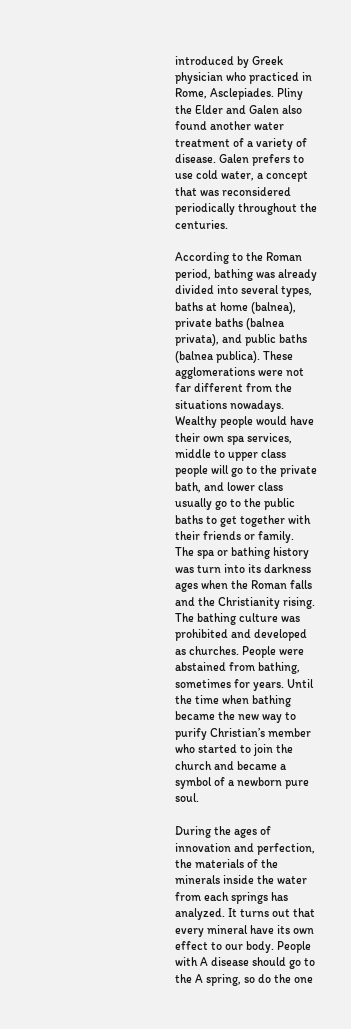introduced by Greek physician who practiced in Rome, Asclepiades. Pliny the Elder and Galen also found another water treatment of a variety of disease. Galen prefers to use cold water, a concept that was reconsidered periodically throughout the centuries.

According to the Roman period, bathing was already divided into several types, baths at home (balnea), private baths (balnea privata), and public baths (balnea publica). These agglomerations were not far different from the situations nowadays. Wealthy people would have their own spa services, middle to upper class people will go to the private bath, and lower class usually go to the public baths to get together with their friends or family.
The spa or bathing history was turn into its darkness ages when the Roman falls and the Christianity rising. The bathing culture was prohibited and developed as churches. People were abstained from bathing, sometimes for years. Until the time when bathing became the new way to purify Christian’s member who started to join the church and became a symbol of a newborn pure soul.

During the ages of innovation and perfection, the materials of the minerals inside the water from each springs has analyzed. It turns out that every mineral have its own effect to our body. People with A disease should go to the A spring, so do the one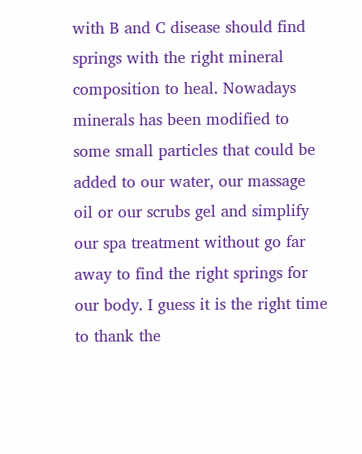with B and C disease should find springs with the right mineral composition to heal. Nowadays minerals has been modified to some small particles that could be added to our water, our massage oil or our scrubs gel and simplify our spa treatment without go far away to find the right springs for our body. I guess it is the right time to thank the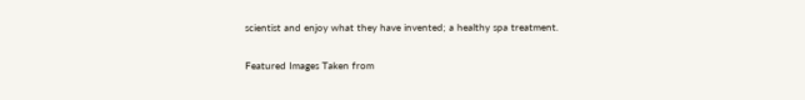scientist and enjoy what they have invented; a healthy spa treatment.

Featured Images Taken from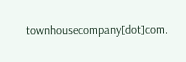townhousecompany[dot]com.